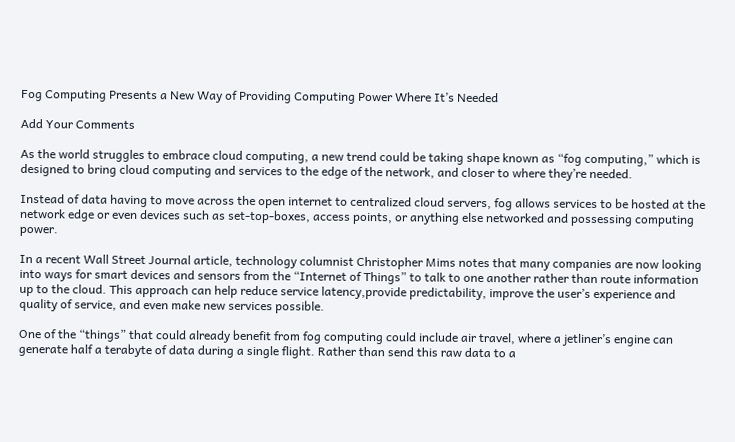Fog Computing Presents a New Way of Providing Computing Power Where It’s Needed

Add Your Comments

As the world struggles to embrace cloud computing, a new trend could be taking shape known as “fog computing,” which is designed to bring cloud computing and services to the edge of the network, and closer to where they’re needed.

Instead of data having to move across the open internet to centralized cloud servers, fog allows services to be hosted at the network edge or even devices such as set-top-boxes, access points, or anything else networked and possessing computing power.

In a recent Wall Street Journal article, technology columnist Christopher Mims notes that many companies are now looking into ways for smart devices and sensors from the “Internet of Things” to talk to one another rather than route information up to the cloud. This approach can help reduce service latency,provide predictability, improve the user’s experience and quality of service, and even make new services possible.

One of the “things” that could already benefit from fog computing could include air travel, where a jetliner’s engine can generate half a terabyte of data during a single flight. Rather than send this raw data to a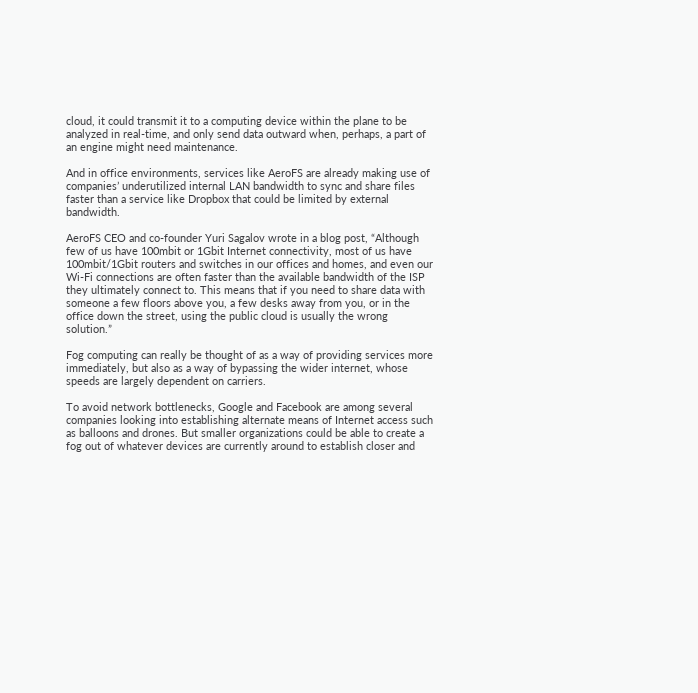cloud, it could transmit it to a computing device within the plane to be analyzed in real-time, and only send data outward when, perhaps, a part of an engine might need maintenance.

And in office environments, services like AeroFS are already making use of companies’ underutilized internal LAN bandwidth to sync and share files faster than a service like Dropbox that could be limited by external bandwidth.

AeroFS CEO and co-founder Yuri Sagalov wrote in a blog post, “Although few of us have 100mbit or 1Gbit Internet connectivity, most of us have 100mbit/1Gbit routers and switches in our offices and homes, and even our Wi-Fi connections are often faster than the available bandwidth of the ISP they ultimately connect to. This means that if you need to share data with someone a few floors above you, a few desks away from you, or in the office down the street, using the public cloud is usually the wrong solution.”

Fog computing can really be thought of as a way of providing services more immediately, but also as a way of bypassing the wider internet, whose speeds are largely dependent on carriers.

To avoid network bottlenecks, Google and Facebook are among several companies looking into establishing alternate means of Internet access such as balloons and drones. But smaller organizations could be able to create a fog out of whatever devices are currently around to establish closer and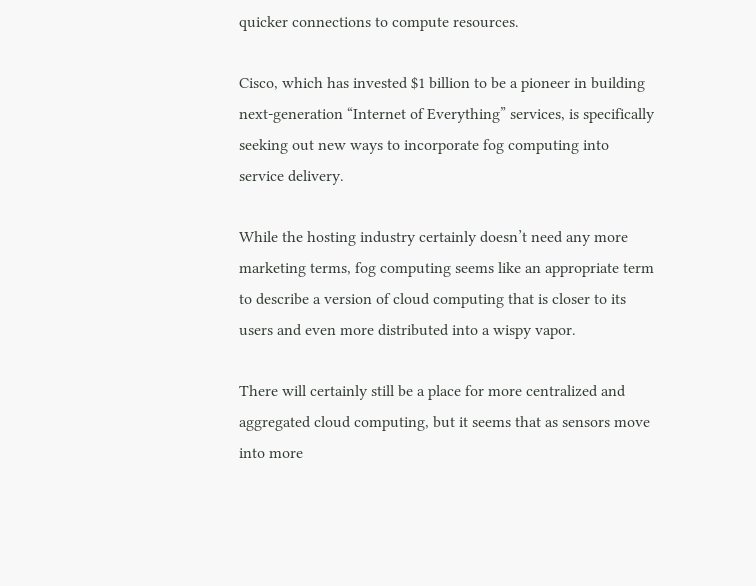quicker connections to compute resources.

Cisco, which has invested $1 billion to be a pioneer in building next-generation “Internet of Everything” services, is specifically seeking out new ways to incorporate fog computing into service delivery.

While the hosting industry certainly doesn’t need any more marketing terms, fog computing seems like an appropriate term to describe a version of cloud computing that is closer to its users and even more distributed into a wispy vapor.

There will certainly still be a place for more centralized and aggregated cloud computing, but it seems that as sensors move into more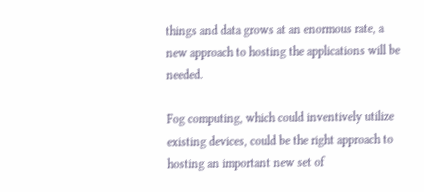things and data grows at an enormous rate, a new approach to hosting the applications will be needed.

Fog computing, which could inventively utilize existing devices, could be the right approach to hosting an important new set of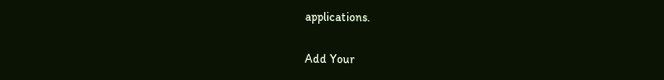applications.

Add Your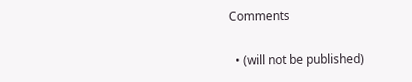Comments

  • (will not be published)